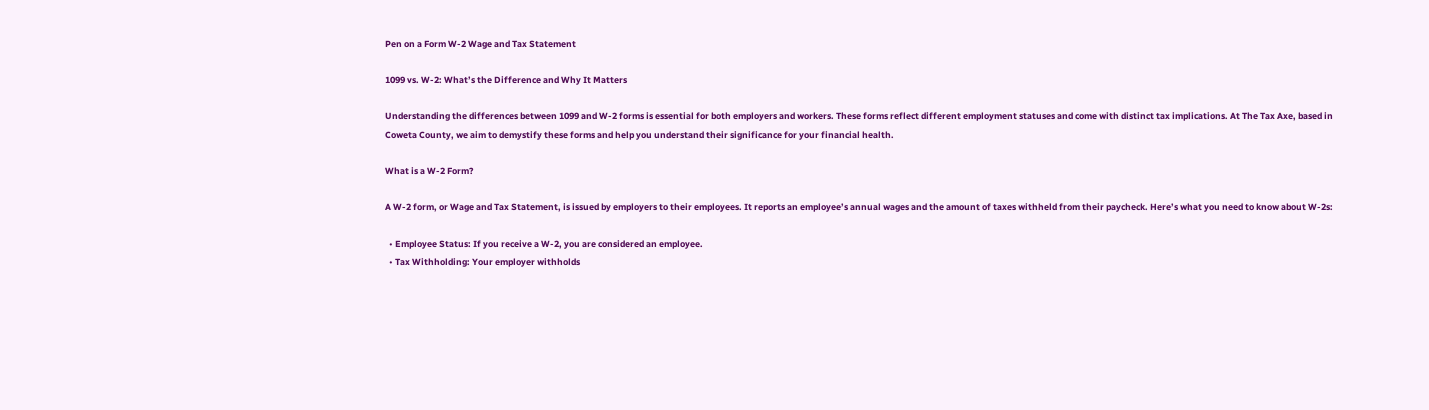Pen on a Form W-2 Wage and Tax Statement

1099 vs. W-2: What’s the Difference and Why It Matters

Understanding the differences between 1099 and W-2 forms is essential for both employers and workers. These forms reflect different employment statuses and come with distinct tax implications. At The Tax Axe, based in Coweta County, we aim to demystify these forms and help you understand their significance for your financial health.

What is a W-2 Form?

A W-2 form, or Wage and Tax Statement, is issued by employers to their employees. It reports an employee’s annual wages and the amount of taxes withheld from their paycheck. Here’s what you need to know about W-2s:

  • Employee Status: If you receive a W-2, you are considered an employee.
  • Tax Withholding: Your employer withholds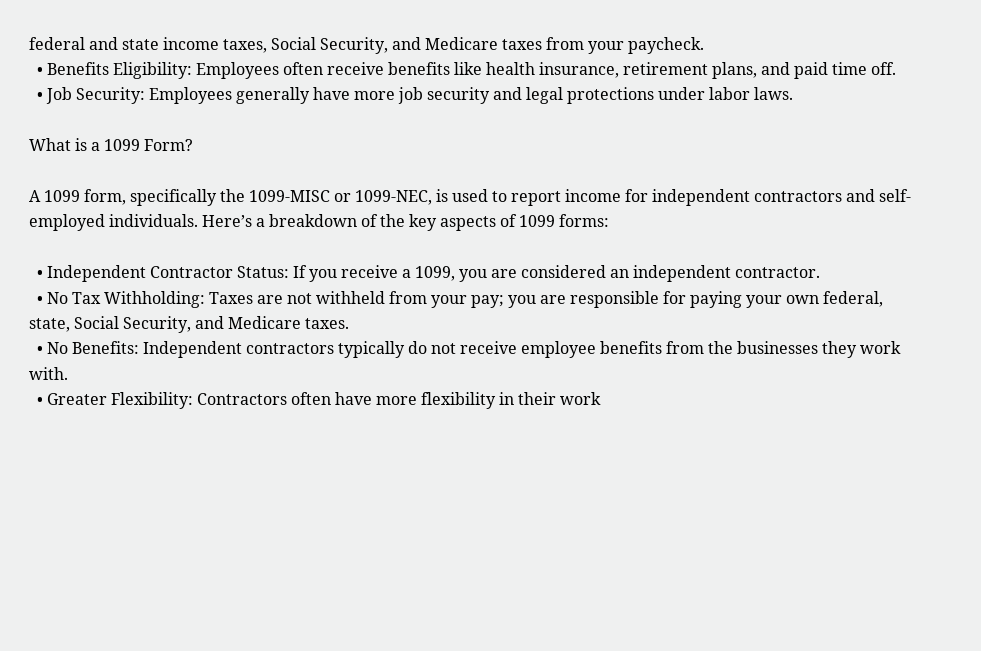federal and state income taxes, Social Security, and Medicare taxes from your paycheck.
  • Benefits Eligibility: Employees often receive benefits like health insurance, retirement plans, and paid time off.
  • Job Security: Employees generally have more job security and legal protections under labor laws.

What is a 1099 Form?

A 1099 form, specifically the 1099-MISC or 1099-NEC, is used to report income for independent contractors and self-employed individuals. Here’s a breakdown of the key aspects of 1099 forms:

  • Independent Contractor Status: If you receive a 1099, you are considered an independent contractor.
  • No Tax Withholding: Taxes are not withheld from your pay; you are responsible for paying your own federal, state, Social Security, and Medicare taxes.
  • No Benefits: Independent contractors typically do not receive employee benefits from the businesses they work with.
  • Greater Flexibility: Contractors often have more flexibility in their work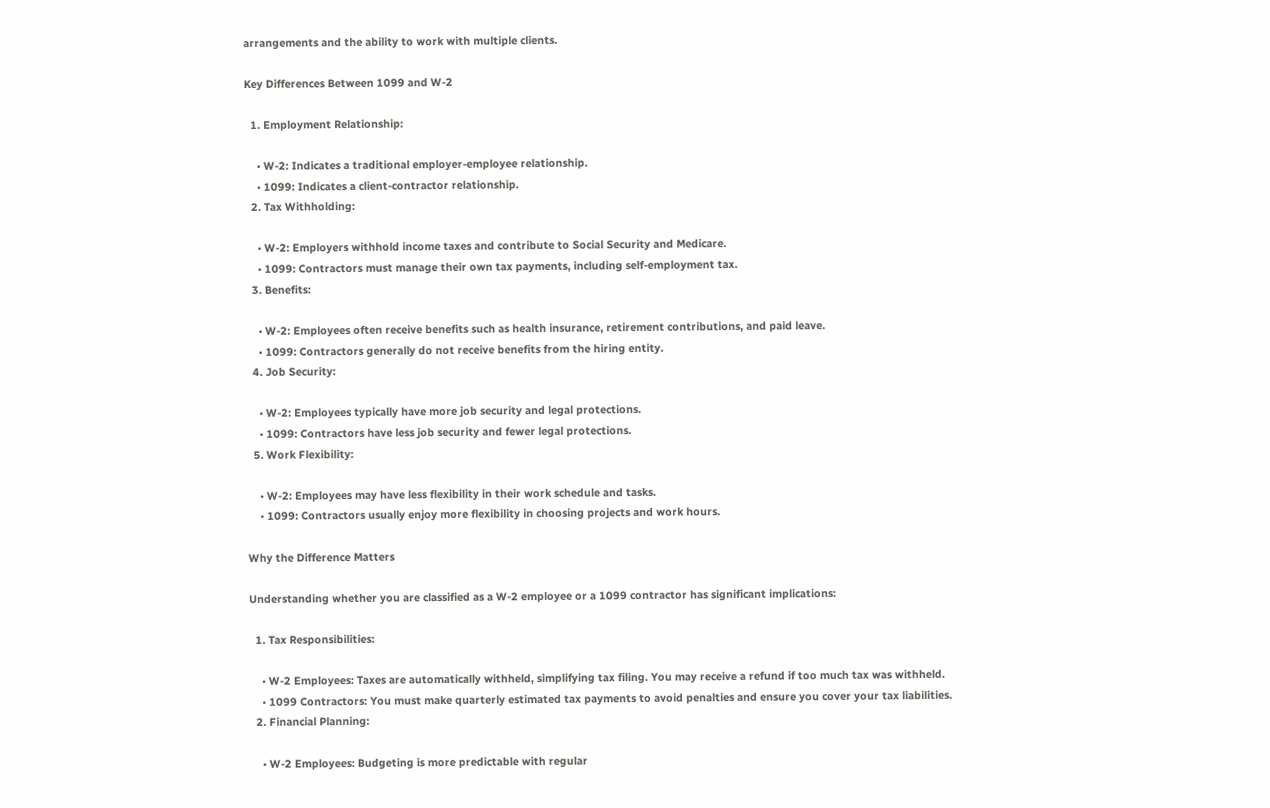arrangements and the ability to work with multiple clients.

Key Differences Between 1099 and W-2

  1. Employment Relationship:

    • W-2: Indicates a traditional employer-employee relationship.
    • 1099: Indicates a client-contractor relationship.
  2. Tax Withholding:

    • W-2: Employers withhold income taxes and contribute to Social Security and Medicare.
    • 1099: Contractors must manage their own tax payments, including self-employment tax.
  3. Benefits:

    • W-2: Employees often receive benefits such as health insurance, retirement contributions, and paid leave.
    • 1099: Contractors generally do not receive benefits from the hiring entity.
  4. Job Security:

    • W-2: Employees typically have more job security and legal protections.
    • 1099: Contractors have less job security and fewer legal protections.
  5. Work Flexibility:

    • W-2: Employees may have less flexibility in their work schedule and tasks.
    • 1099: Contractors usually enjoy more flexibility in choosing projects and work hours.

Why the Difference Matters

Understanding whether you are classified as a W-2 employee or a 1099 contractor has significant implications:

  1. Tax Responsibilities:

    • W-2 Employees: Taxes are automatically withheld, simplifying tax filing. You may receive a refund if too much tax was withheld.
    • 1099 Contractors: You must make quarterly estimated tax payments to avoid penalties and ensure you cover your tax liabilities.
  2. Financial Planning:

    • W-2 Employees: Budgeting is more predictable with regular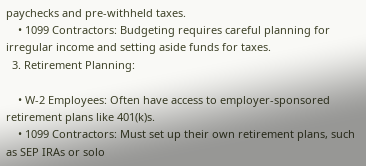paychecks and pre-withheld taxes.
    • 1099 Contractors: Budgeting requires careful planning for irregular income and setting aside funds for taxes.
  3. Retirement Planning:

    • W-2 Employees: Often have access to employer-sponsored retirement plans like 401(k)s.
    • 1099 Contractors: Must set up their own retirement plans, such as SEP IRAs or solo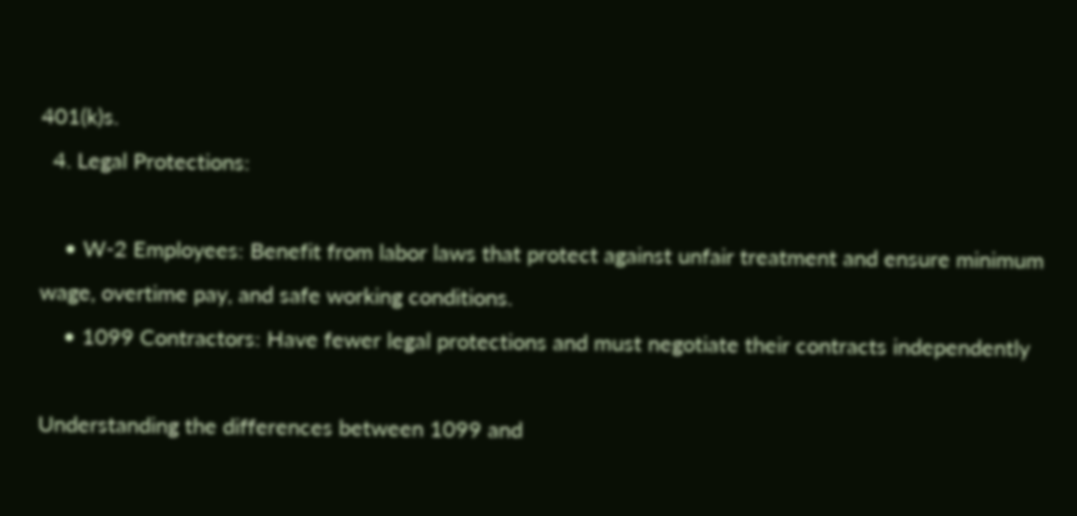401(k)s.
  4. Legal Protections:

    • W-2 Employees: Benefit from labor laws that protect against unfair treatment and ensure minimum wage, overtime pay, and safe working conditions.
    • 1099 Contractors: Have fewer legal protections and must negotiate their contracts independently

Understanding the differences between 1099 and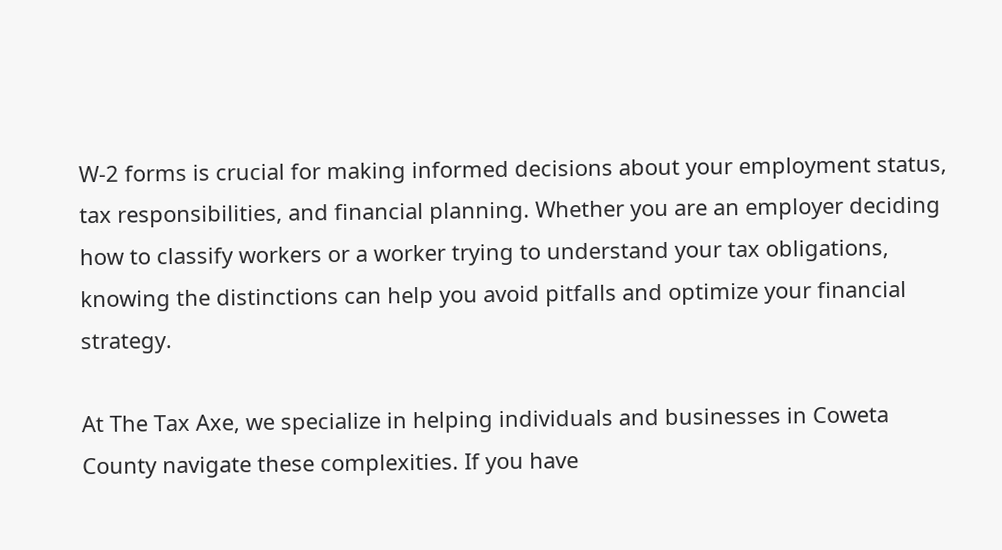W-2 forms is crucial for making informed decisions about your employment status, tax responsibilities, and financial planning. Whether you are an employer deciding how to classify workers or a worker trying to understand your tax obligations, knowing the distinctions can help you avoid pitfalls and optimize your financial strategy.

At The Tax Axe, we specialize in helping individuals and businesses in Coweta County navigate these complexities. If you have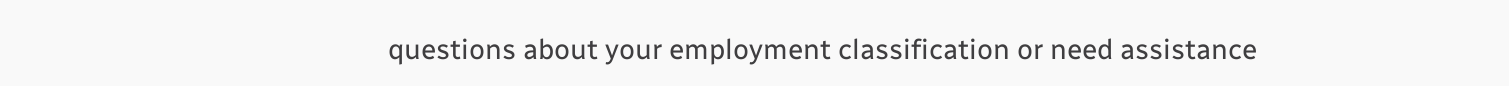questions about your employment classification or need assistance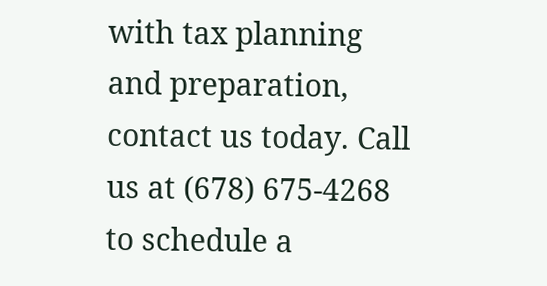with tax planning and preparation, contact us today. Call us at (678) 675-4268 to schedule a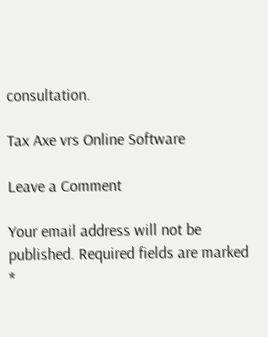consultation.

Tax Axe vrs Online Software

Leave a Comment

Your email address will not be published. Required fields are marked *